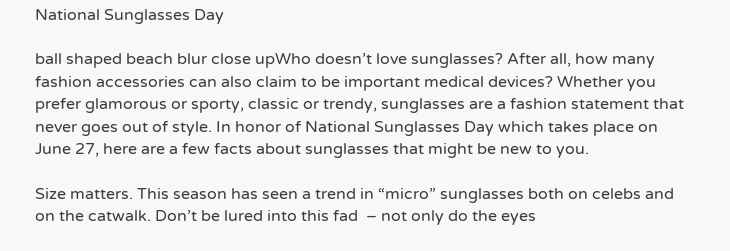National Sunglasses Day

ball shaped beach blur close upWho doesn’t love sunglasses? After all, how many fashion accessories can also claim to be important medical devices? Whether you prefer glamorous or sporty, classic or trendy, sunglasses are a fashion statement that never goes out of style. In honor of National Sunglasses Day which takes place on June 27, here are a few facts about sunglasses that might be new to you.

Size matters. This season has seen a trend in “micro” sunglasses both on celebs and on the catwalk. Don’t be lured into this fad  – not only do the eyes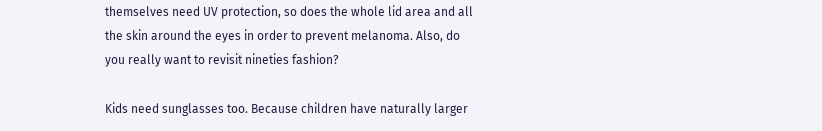themselves need UV protection, so does the whole lid area and all the skin around the eyes in order to prevent melanoma. Also, do you really want to revisit nineties fashion?

Kids need sunglasses too. Because children have naturally larger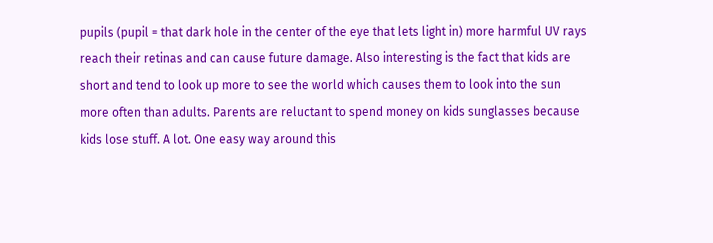pupils (pupil = that dark hole in the center of the eye that lets light in) more harmful UV rays reach their retinas and can cause future damage. Also interesting is the fact that kids are short and tend to look up more to see the world which causes them to look into the sun more often than adults. Parents are reluctant to spend money on kids sunglasses because kids lose stuff. A lot. One easy way around this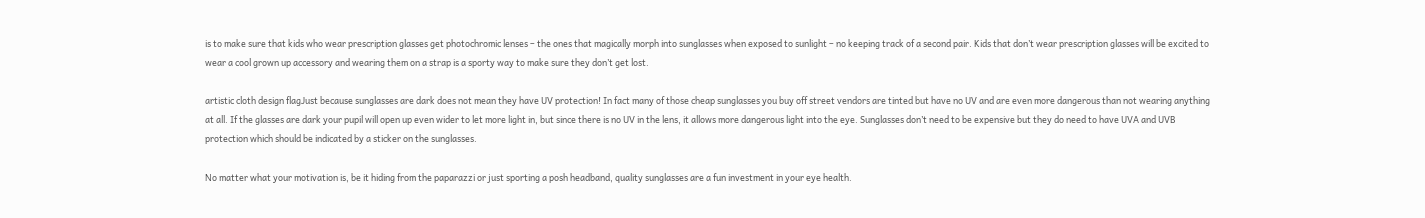is to make sure that kids who wear prescription glasses get photochromic lenses – the ones that magically morph into sunglasses when exposed to sunlight – no keeping track of a second pair. Kids that don’t wear prescription glasses will be excited to wear a cool grown up accessory and wearing them on a strap is a sporty way to make sure they don’t get lost.

artistic cloth design flagJust because sunglasses are dark does not mean they have UV protection! In fact many of those cheap sunglasses you buy off street vendors are tinted but have no UV and are even more dangerous than not wearing anything at all. If the glasses are dark your pupil will open up even wider to let more light in, but since there is no UV in the lens, it allows more dangerous light into the eye. Sunglasses don’t need to be expensive but they do need to have UVA and UVB protection which should be indicated by a sticker on the sunglasses.

No matter what your motivation is, be it hiding from the paparazzi or just sporting a posh headband, quality sunglasses are a fun investment in your eye health.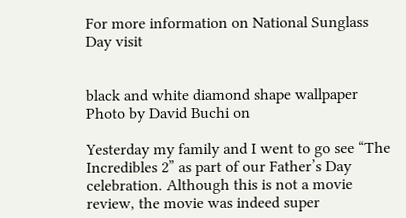For more information on National Sunglass Day visit


black and white diamond shape wallpaper
Photo by David Buchi on

Yesterday my family and I went to go see “The Incredibles 2” as part of our Father’s Day celebration. Although this is not a movie review, the movie was indeed super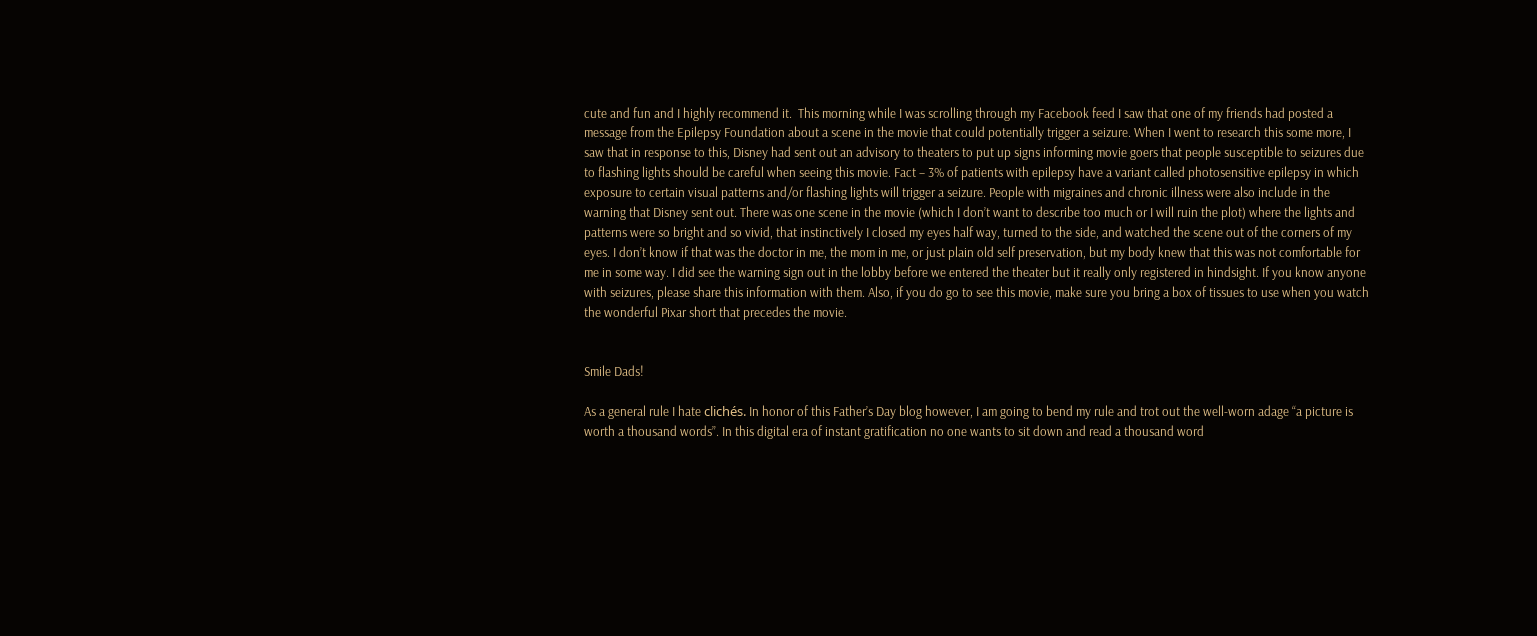cute and fun and I highly recommend it.  This morning while I was scrolling through my Facebook feed I saw that one of my friends had posted a message from the Epilepsy Foundation about a scene in the movie that could potentially trigger a seizure. When I went to research this some more, I saw that in response to this, Disney had sent out an advisory to theaters to put up signs informing movie goers that people susceptible to seizures due to flashing lights should be careful when seeing this movie. Fact – 3% of patients with epilepsy have a variant called photosensitive epilepsy in which exposure to certain visual patterns and/or flashing lights will trigger a seizure. People with migraines and chronic illness were also include in the warning that Disney sent out. There was one scene in the movie (which I don’t want to describe too much or I will ruin the plot) where the lights and patterns were so bright and so vivid, that instinctively I closed my eyes half way, turned to the side, and watched the scene out of the corners of my eyes. I don’t know if that was the doctor in me, the mom in me, or just plain old self preservation, but my body knew that this was not comfortable for me in some way. I did see the warning sign out in the lobby before we entered the theater but it really only registered in hindsight. If you know anyone with seizures, please share this information with them. Also, if you do go to see this movie, make sure you bring a box of tissues to use when you watch the wonderful Pixar short that precedes the movie.


Smile Dads!

As a general rule I hate clichés. In honor of this Father’s Day blog however, I am going to bend my rule and trot out the well-worn adage “a picture is worth a thousand words”. In this digital era of instant gratification no one wants to sit down and read a thousand word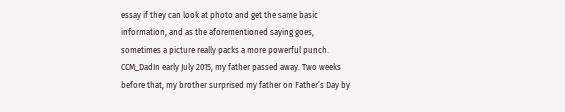essay if they can look at photo and get the same basic information, and as the aforementioned saying goes, sometimes a picture really packs a more powerful punch. CCM_DadIn early July 2015, my father passed away. Two weeks before that, my brother surprised my father on Father’s Day by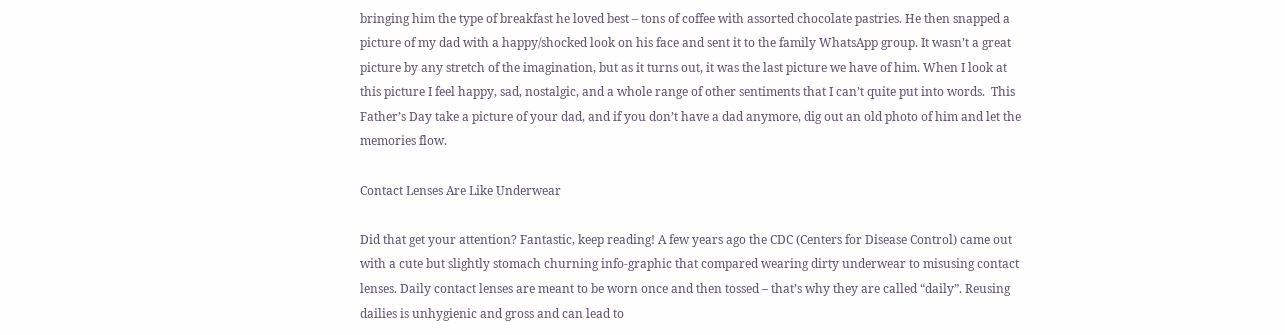bringing him the type of breakfast he loved best – tons of coffee with assorted chocolate pastries. He then snapped a picture of my dad with a happy/shocked look on his face and sent it to the family WhatsApp group. It wasn’t a great picture by any stretch of the imagination, but as it turns out, it was the last picture we have of him. When I look at this picture I feel happy, sad, nostalgic, and a whole range of other sentiments that I can’t quite put into words.  This Father’s Day take a picture of your dad, and if you don’t have a dad anymore, dig out an old photo of him and let the memories flow.

Contact Lenses Are Like Underwear

Did that get your attention? Fantastic, keep reading! A few years ago the CDC (Centers for Disease Control) came out with a cute but slightly stomach churning info-graphic that compared wearing dirty underwear to misusing contact lenses. Daily contact lenses are meant to be worn once and then tossed – that’s why they are called “daily”. Reusing dailies is unhygienic and gross and can lead to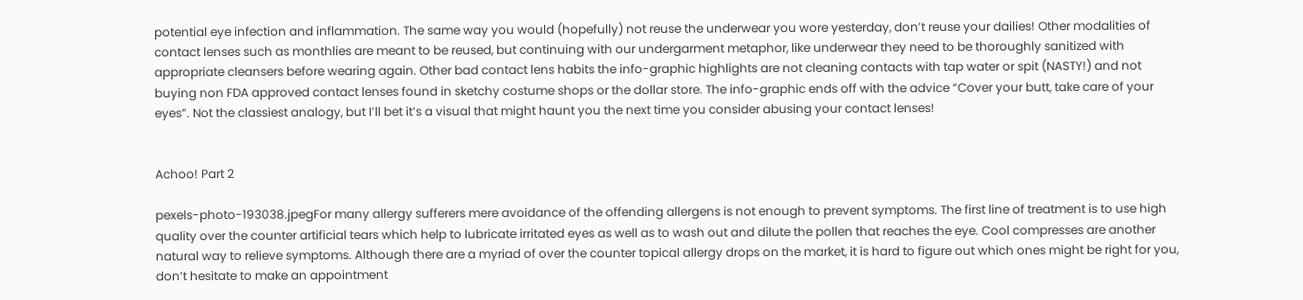potential eye infection and inflammation. The same way you would (hopefully) not reuse the underwear you wore yesterday, don’t reuse your dailies! Other modalities of contact lenses such as monthlies are meant to be reused, but continuing with our undergarment metaphor, like underwear they need to be thoroughly sanitized with appropriate cleansers before wearing again. Other bad contact lens habits the info-graphic highlights are not cleaning contacts with tap water or spit (NASTY!) and not buying non FDA approved contact lenses found in sketchy costume shops or the dollar store. The info-graphic ends off with the advice “Cover your butt, take care of your eyes”. Not the classiest analogy, but I’ll bet it’s a visual that might haunt you the next time you consider abusing your contact lenses!


Achoo! Part 2

pexels-photo-193038.jpegFor many allergy sufferers mere avoidance of the offending allergens is not enough to prevent symptoms. The first line of treatment is to use high quality over the counter artificial tears which help to lubricate irritated eyes as well as to wash out and dilute the pollen that reaches the eye. Cool compresses are another natural way to relieve symptoms. Although there are a myriad of over the counter topical allergy drops on the market, it is hard to figure out which ones might be right for you, don’t hesitate to make an appointment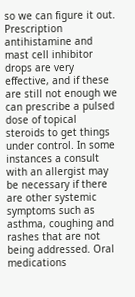so we can figure it out. Prescription antihistamine and mast cell inhibitor drops are very effective, and if these are still not enough we can prescribe a pulsed dose of topical steroids to get things under control. In some instances a consult with an allergist may be necessary if there are other systemic symptoms such as asthma, coughing and rashes that are not being addressed. Oral medications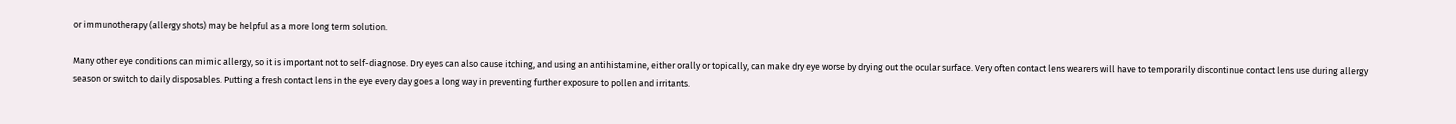or immunotherapy (allergy shots) may be helpful as a more long term solution.

Many other eye conditions can mimic allergy, so it is important not to self-diagnose. Dry eyes can also cause itching, and using an antihistamine, either orally or topically, can make dry eye worse by drying out the ocular surface. Very often contact lens wearers will have to temporarily discontinue contact lens use during allergy season or switch to daily disposables. Putting a fresh contact lens in the eye every day goes a long way in preventing further exposure to pollen and irritants.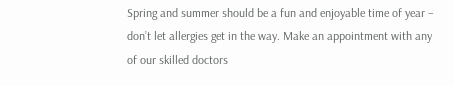Spring and summer should be a fun and enjoyable time of year – don’t let allergies get in the way. Make an appointment with any of our skilled doctors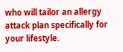who will tailor an allergy attack plan specifically for your lifestyle.